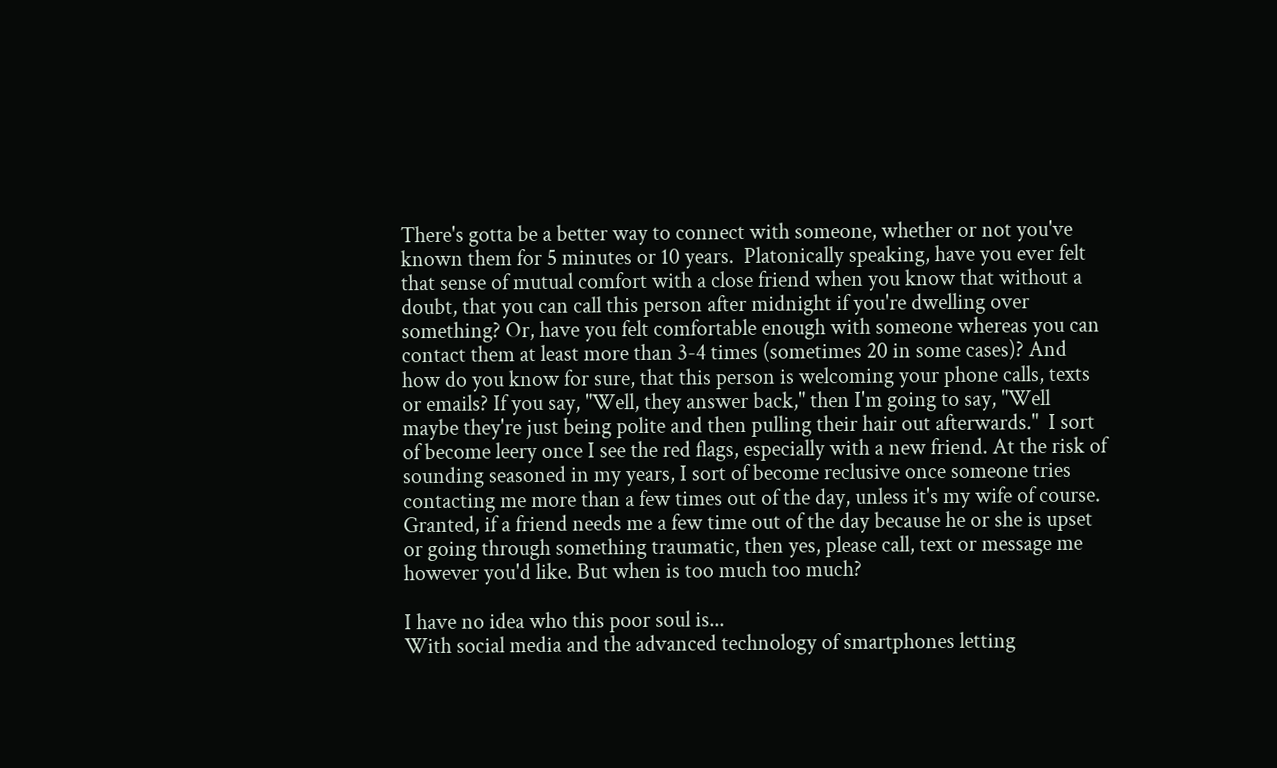There's gotta be a better way to connect with someone, whether or not you've known them for 5 minutes or 10 years.  Platonically speaking, have you ever felt that sense of mutual comfort with a close friend when you know that without a doubt, that you can call this person after midnight if you're dwelling over something? Or, have you felt comfortable enough with someone whereas you can contact them at least more than 3-4 times (sometimes 20 in some cases)? And how do you know for sure, that this person is welcoming your phone calls, texts or emails? If you say, "Well, they answer back," then I'm going to say, "Well maybe they're just being polite and then pulling their hair out afterwards."  I sort of become leery once I see the red flags, especially with a new friend. At the risk of sounding seasoned in my years, I sort of become reclusive once someone tries contacting me more than a few times out of the day, unless it's my wife of course. Granted, if a friend needs me a few time out of the day because he or she is upset or going through something traumatic, then yes, please call, text or message me however you'd like. But when is too much too much?

I have no idea who this poor soul is...
With social media and the advanced technology of smartphones letting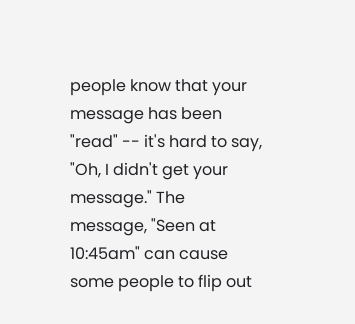people know that your message has been "read" -- it's hard to say, "Oh, I didn't get your message." The message, "Seen at 10:45am" can cause some people to flip out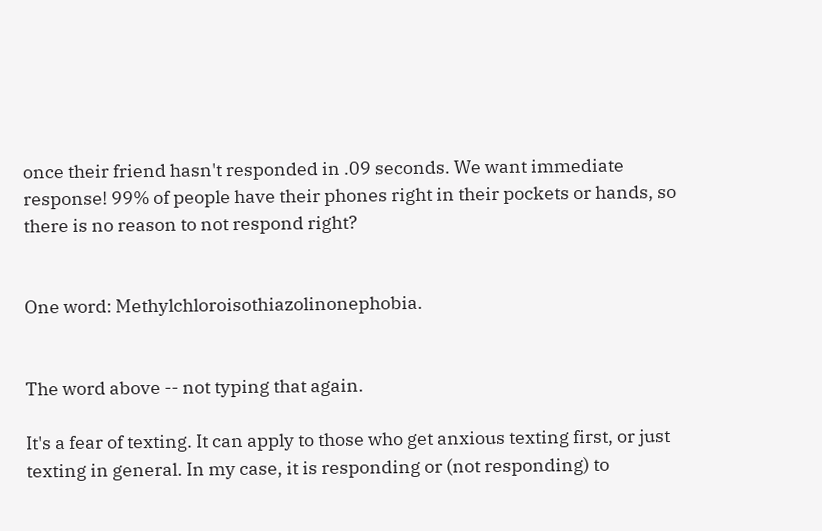once their friend hasn't responded in .09 seconds. We want immediate response! 99% of people have their phones right in their pockets or hands, so there is no reason to not respond right?


One word: Methylchloroisothiazolinonephobia.


The word above -- not typing that again.

It's a fear of texting. It can apply to those who get anxious texting first, or just texting in general. In my case, it is responding or (not responding) to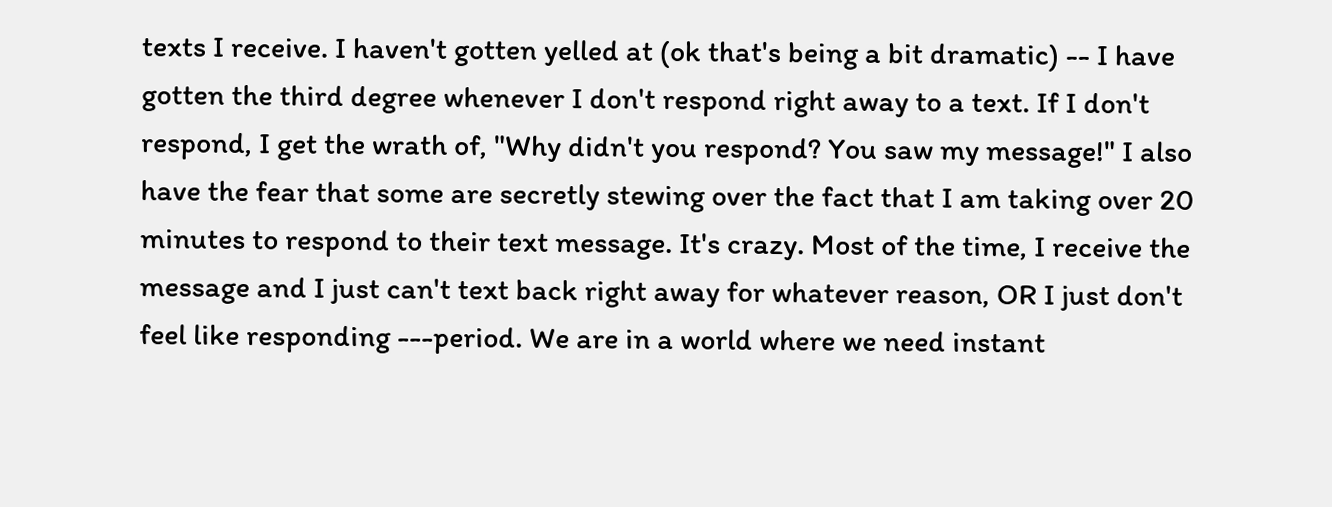texts I receive. I haven't gotten yelled at (ok that's being a bit dramatic) -- I have gotten the third degree whenever I don't respond right away to a text. If I don't respond, I get the wrath of, "Why didn't you respond? You saw my message!" I also have the fear that some are secretly stewing over the fact that I am taking over 20 minutes to respond to their text message. It's crazy. Most of the time, I receive the message and I just can't text back right away for whatever reason, OR I just don't feel like responding ---period. We are in a world where we need instant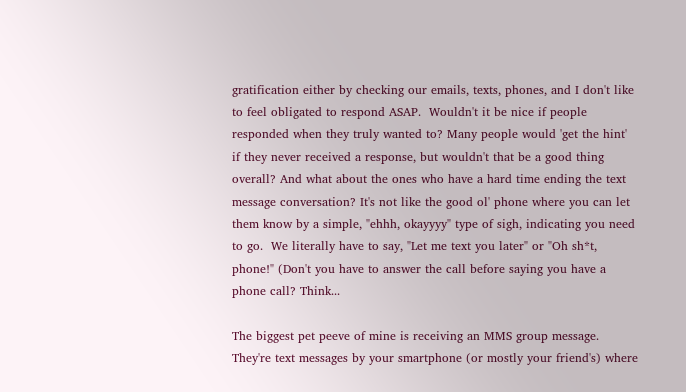gratification either by checking our emails, texts, phones, and I don't like to feel obligated to respond ASAP.  Wouldn't it be nice if people responded when they truly wanted to? Many people would 'get the hint' if they never received a response, but wouldn't that be a good thing overall? And what about the ones who have a hard time ending the text message conversation? It's not like the good ol' phone where you can let them know by a simple, "ehhh, okayyyy" type of sigh, indicating you need to go.  We literally have to say, "Let me text you later" or "Oh sh*t, phone!" (Don't you have to answer the call before saying you have a phone call? Think...

The biggest pet peeve of mine is receiving an MMS group message. They're text messages by your smartphone (or mostly your friend's) where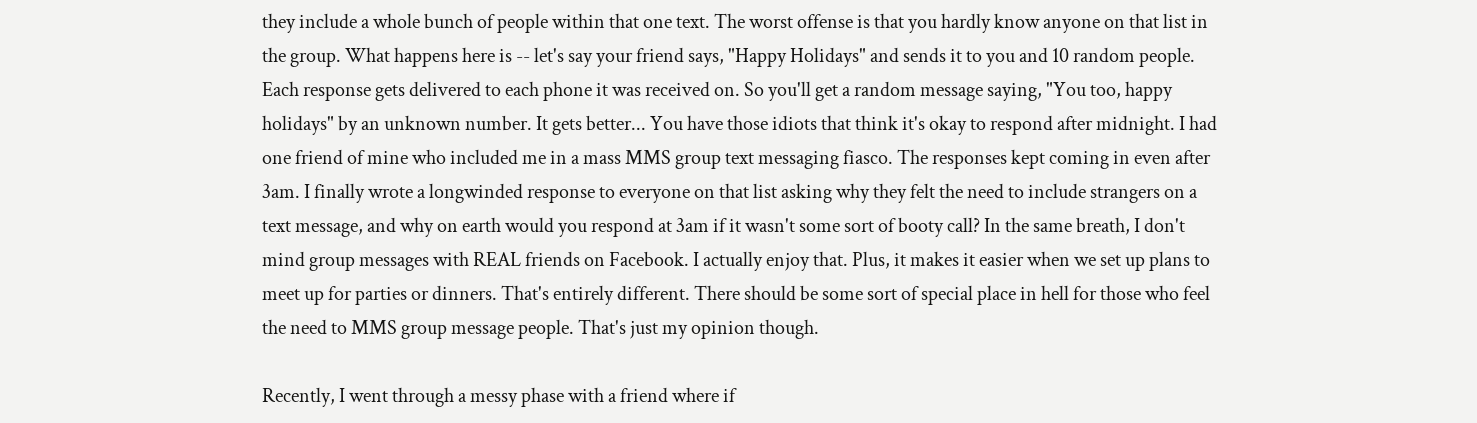they include a whole bunch of people within that one text. The worst offense is that you hardly know anyone on that list in the group. What happens here is -- let's say your friend says, "Happy Holidays" and sends it to you and 10 random people. Each response gets delivered to each phone it was received on. So you'll get a random message saying, "You too, happy holidays" by an unknown number. It gets better... You have those idiots that think it's okay to respond after midnight. I had one friend of mine who included me in a mass MMS group text messaging fiasco. The responses kept coming in even after 3am. I finally wrote a longwinded response to everyone on that list asking why they felt the need to include strangers on a text message, and why on earth would you respond at 3am if it wasn't some sort of booty call? In the same breath, I don't mind group messages with REAL friends on Facebook. I actually enjoy that. Plus, it makes it easier when we set up plans to meet up for parties or dinners. That's entirely different. There should be some sort of special place in hell for those who feel the need to MMS group message people. That's just my opinion though.

Recently, I went through a messy phase with a friend where if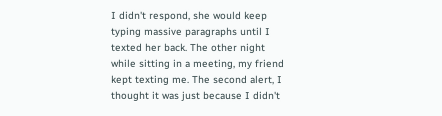I didn't respond, she would keep typing massive paragraphs until I texted her back. The other night while sitting in a meeting, my friend kept texting me. The second alert, I thought it was just because I didn't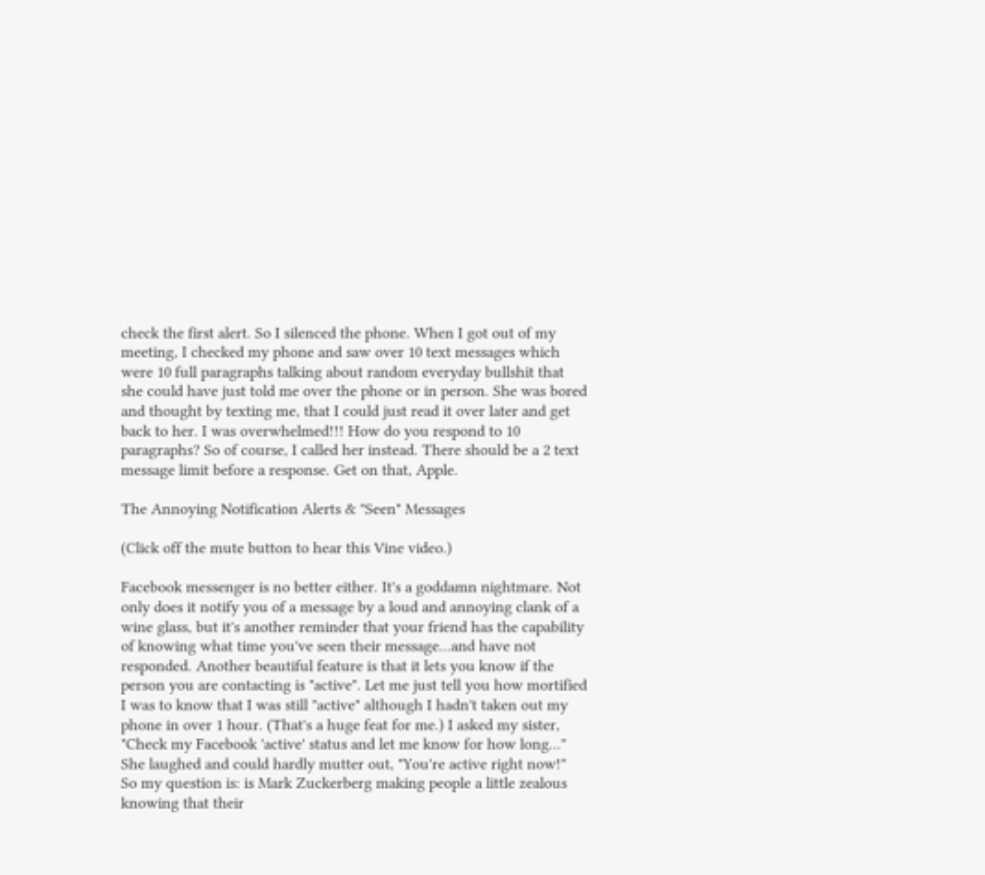check the first alert. So I silenced the phone. When I got out of my meeting, I checked my phone and saw over 10 text messages which were 10 full paragraphs talking about random everyday bullshit that she could have just told me over the phone or in person. She was bored and thought by texting me, that I could just read it over later and get back to her. I was overwhelmed!!! How do you respond to 10 paragraphs? So of course, I called her instead. There should be a 2 text message limit before a response. Get on that, Apple.

The Annoying Notification Alerts & "Seen" Messages

(Click off the mute button to hear this Vine video.)

Facebook messenger is no better either. It's a goddamn nightmare. Not only does it notify you of a message by a loud and annoying clank of a wine glass, but it's another reminder that your friend has the capability of knowing what time you've seen their message...and have not responded. Another beautiful feature is that it lets you know if the person you are contacting is "active". Let me just tell you how mortified I was to know that I was still "active" although I hadn't taken out my phone in over 1 hour. (That's a huge feat for me.) I asked my sister, "Check my Facebook 'active' status and let me know for how long..." She laughed and could hardly mutter out, "You're active right now!"  So my question is: is Mark Zuckerberg making people a little zealous knowing that their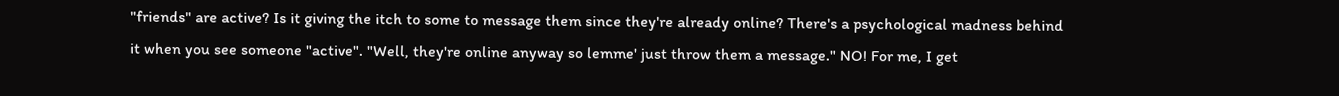"friends" are active? Is it giving the itch to some to message them since they're already online? There's a psychological madness behind it when you see someone "active". "Well, they're online anyway so lemme' just throw them a message." NO! For me, I get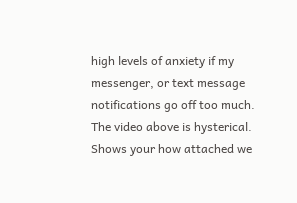high levels of anxiety if my messenger, or text message notifications go off too much. The video above is hysterical. Shows your how attached we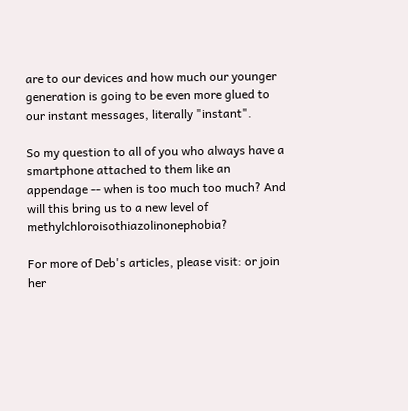are to our devices and how much our younger generation is going to be even more glued to our instant messages, literally "instant".

So my question to all of you who always have a smartphone attached to them like an appendage -- when is too much too much? And will this bring us to a new level of methylchloroisothiazolinonephobia?

For more of Deb's articles, please visit: or join her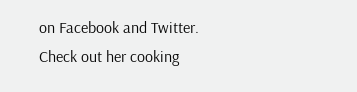on Facebook and Twitter. Check out her cooking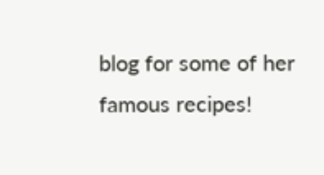blog for some of her famous recipes!